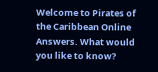Welcome to Pirates of the Caribbean Online Answers. What would you like to know?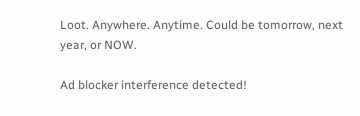Loot. Anywhere. Anytime. Could be tomorrow, next year, or NOW.

Ad blocker interference detected!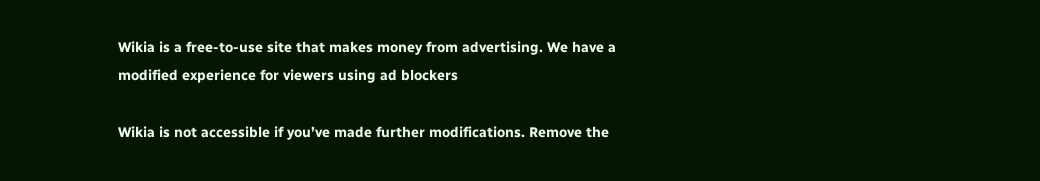Wikia is a free-to-use site that makes money from advertising. We have a modified experience for viewers using ad blockers

Wikia is not accessible if you’ve made further modifications. Remove the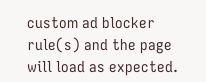custom ad blocker rule(s) and the page will load as expected.